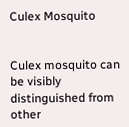Culex Mosquito


Culex mosquito can be visibly distinguished from other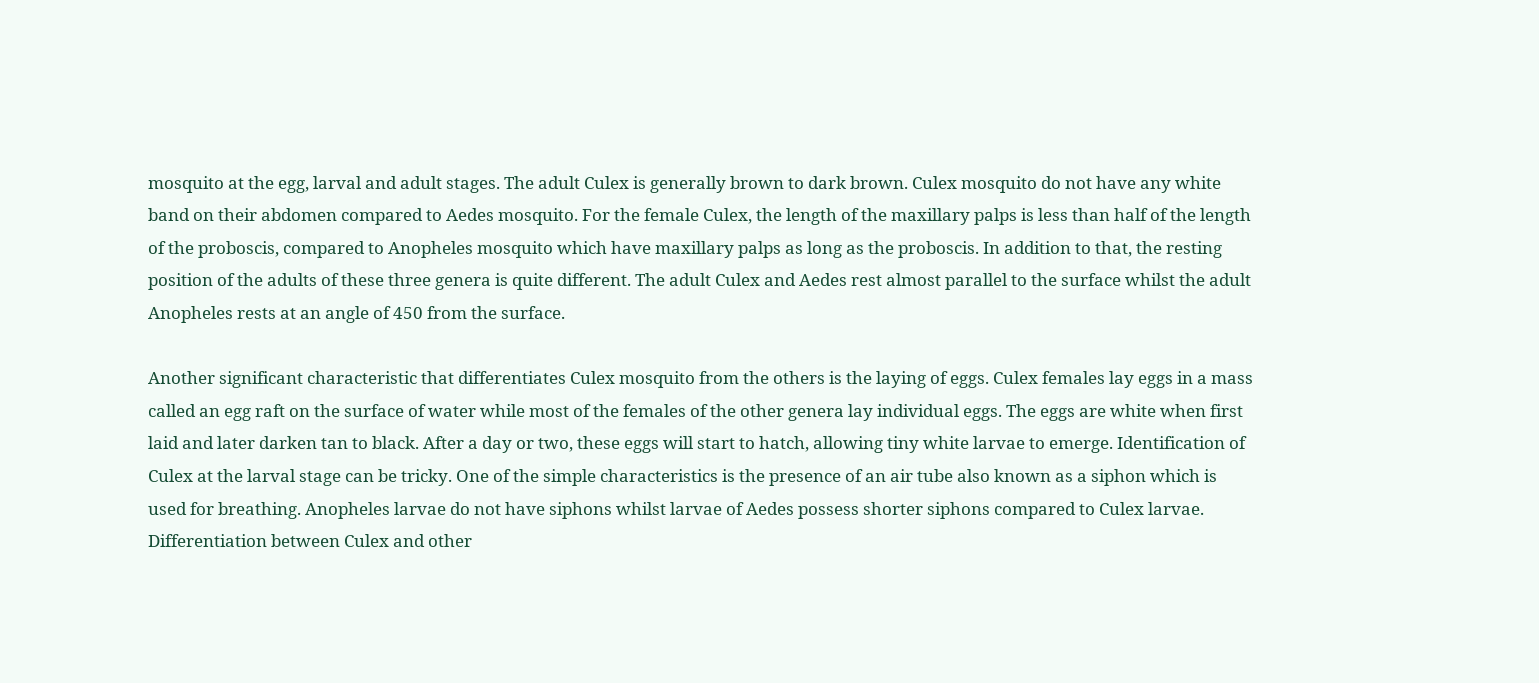mosquito at the egg, larval and adult stages. The adult Culex is generally brown to dark brown. Culex mosquito do not have any white band on their abdomen compared to Aedes mosquito. For the female Culex, the length of the maxillary palps is less than half of the length of the proboscis, compared to Anopheles mosquito which have maxillary palps as long as the proboscis. In addition to that, the resting position of the adults of these three genera is quite different. The adult Culex and Aedes rest almost parallel to the surface whilst the adult Anopheles rests at an angle of 450 from the surface.

Another significant characteristic that differentiates Culex mosquito from the others is the laying of eggs. Culex females lay eggs in a mass called an egg raft on the surface of water while most of the females of the other genera lay individual eggs. The eggs are white when first laid and later darken tan to black. After a day or two, these eggs will start to hatch, allowing tiny white larvae to emerge. Identification of Culex at the larval stage can be tricky. One of the simple characteristics is the presence of an air tube also known as a siphon which is used for breathing. Anopheles larvae do not have siphons whilst larvae of Aedes possess shorter siphons compared to Culex larvae. Differentiation between Culex and other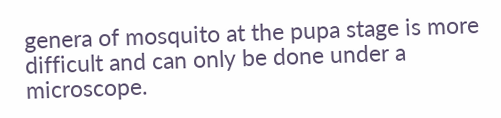genera of mosquito at the pupa stage is more difficult and can only be done under a microscope.